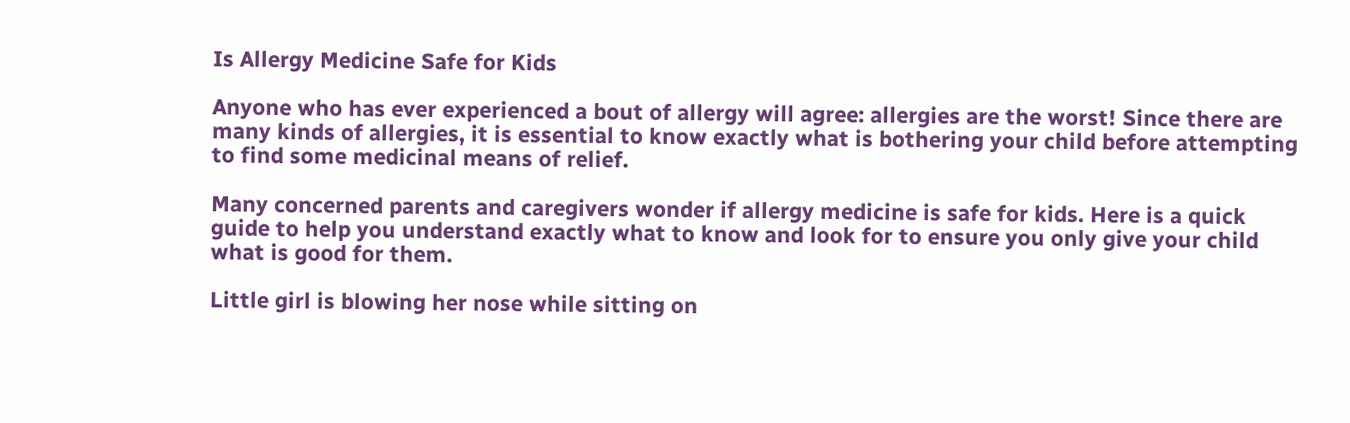Is Allergy Medicine Safe for Kids

Anyone who has ever experienced a bout of allergy will agree: allergies are the worst! Since there are many kinds of allergies, it is essential to know exactly what is bothering your child before attempting to find some medicinal means of relief.

Many concerned parents and caregivers wonder if allergy medicine is safe for kids. Here is a quick guide to help you understand exactly what to know and look for to ensure you only give your child what is good for them.

Little girl is blowing her nose while sitting on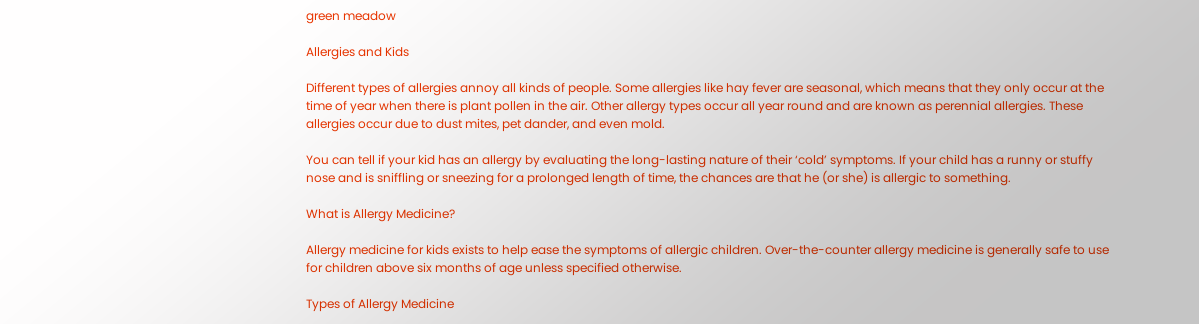green meadow

Allergies and Kids

Different types of allergies annoy all kinds of people. Some allergies like hay fever are seasonal, which means that they only occur at the time of year when there is plant pollen in the air. Other allergy types occur all year round and are known as perennial allergies. These allergies occur due to dust mites, pet dander, and even mold.

You can tell if your kid has an allergy by evaluating the long-lasting nature of their ‘cold’ symptoms. If your child has a runny or stuffy nose and is sniffling or sneezing for a prolonged length of time, the chances are that he (or she) is allergic to something.

What is Allergy Medicine?

Allergy medicine for kids exists to help ease the symptoms of allergic children. Over-the-counter allergy medicine is generally safe to use for children above six months of age unless specified otherwise.

Types of Allergy Medicine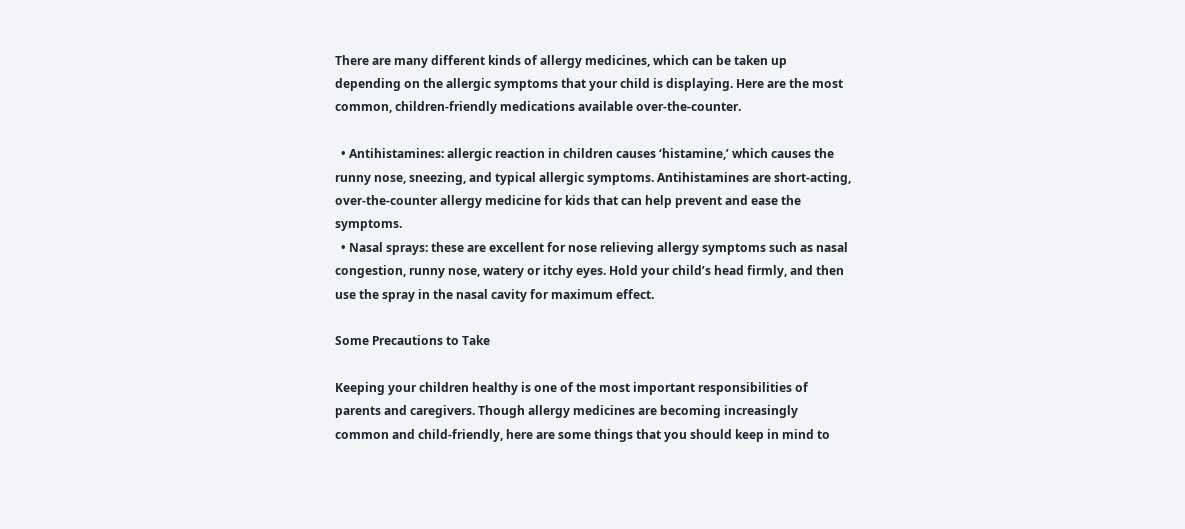There are many different kinds of allergy medicines, which can be taken up depending on the allergic symptoms that your child is displaying. Here are the most common, children-friendly medications available over-the-counter.

  • Antihistamines: allergic reaction in children causes ‘histamine,’ which causes the runny nose, sneezing, and typical allergic symptoms. Antihistamines are short-acting, over-the-counter allergy medicine for kids that can help prevent and ease the symptoms.
  • Nasal sprays: these are excellent for nose relieving allergy symptoms such as nasal congestion, runny nose, watery or itchy eyes. Hold your child’s head firmly, and then use the spray in the nasal cavity for maximum effect.

Some Precautions to Take

Keeping your children healthy is one of the most important responsibilities of parents and caregivers. Though allergy medicines are becoming increasingly common and child-friendly, here are some things that you should keep in mind to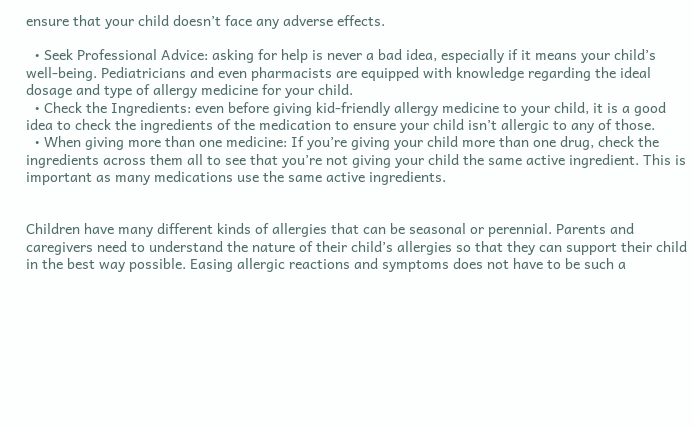ensure that your child doesn’t face any adverse effects.

  • Seek Professional Advice: asking for help is never a bad idea, especially if it means your child’s well-being. Pediatricians and even pharmacists are equipped with knowledge regarding the ideal dosage and type of allergy medicine for your child.
  • Check the Ingredients: even before giving kid-friendly allergy medicine to your child, it is a good idea to check the ingredients of the medication to ensure your child isn’t allergic to any of those.
  • When giving more than one medicine: If you’re giving your child more than one drug, check the ingredients across them all to see that you’re not giving your child the same active ingredient. This is important as many medications use the same active ingredients.


Children have many different kinds of allergies that can be seasonal or perennial. Parents and caregivers need to understand the nature of their child’s allergies so that they can support their child in the best way possible. Easing allergic reactions and symptoms does not have to be such a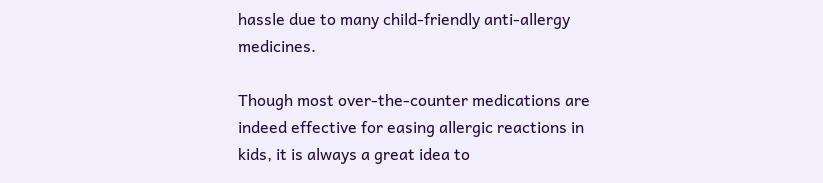hassle due to many child-friendly anti-allergy medicines.

Though most over-the-counter medications are indeed effective for easing allergic reactions in kids, it is always a great idea to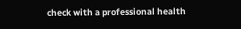check with a professional health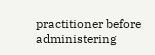practitioner before administering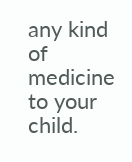any kind of medicine to your child.